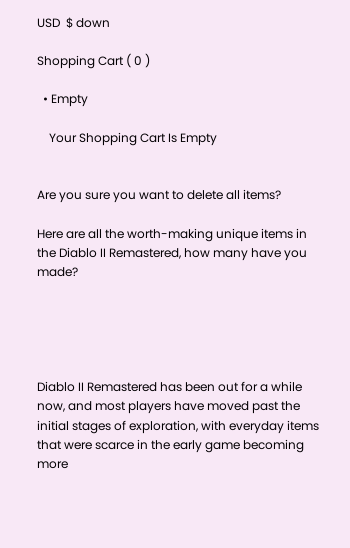USD  $ down

Shopping Cart ( 0 )

  • Empty

    Your Shopping Cart Is Empty


Are you sure you want to delete all items?

Here are all the worth-making unique items in the Diablo II Remastered, how many have you made?





Diablo II Remastered has been out for a while now, and most players have moved past the initial stages of exploration, with everyday items that were scarce in the early game becoming more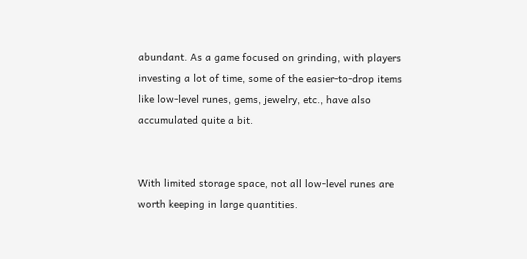abundant. As a game focused on grinding, with players investing a lot of time, some of the easier-to-drop items like low-level runes, gems, jewelry, etc., have also accumulated quite a bit.


With limited storage space, not all low-level runes are worth keeping in large quantities.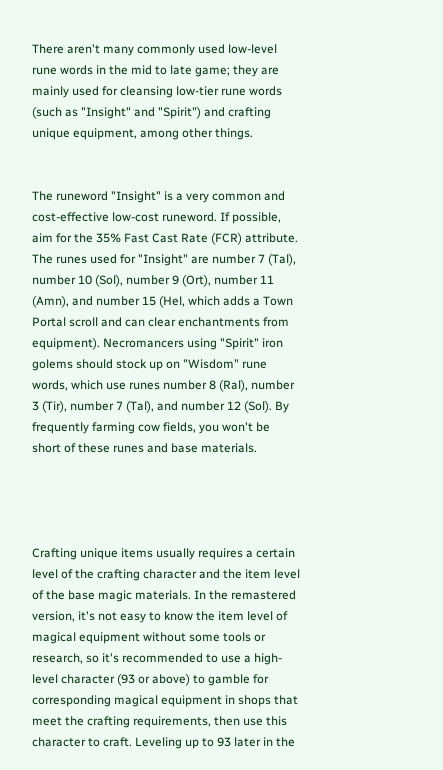There aren't many commonly used low-level rune words in the mid to late game; they are mainly used for cleansing low-tier rune words (such as "Insight" and "Spirit") and crafting unique equipment, among other things.


The runeword "Insight" is a very common and cost-effective low-cost runeword. If possible, aim for the 35% Fast Cast Rate (FCR) attribute. The runes used for "Insight" are number 7 (Tal), number 10 (Sol), number 9 (Ort), number 11 (Amn), and number 15 (Hel, which adds a Town Portal scroll and can clear enchantments from equipment). Necromancers using "Spirit" iron golems should stock up on "Wisdom" rune words, which use runes number 8 (Ral), number 3 (Tir), number 7 (Tal), and number 12 (Sol). By frequently farming cow fields, you won't be short of these runes and base materials.




Crafting unique items usually requires a certain level of the crafting character and the item level of the base magic materials. In the remastered version, it's not easy to know the item level of magical equipment without some tools or research, so it's recommended to use a high-level character (93 or above) to gamble for corresponding magical equipment in shops that meet the crafting requirements, then use this character to craft. Leveling up to 93 later in the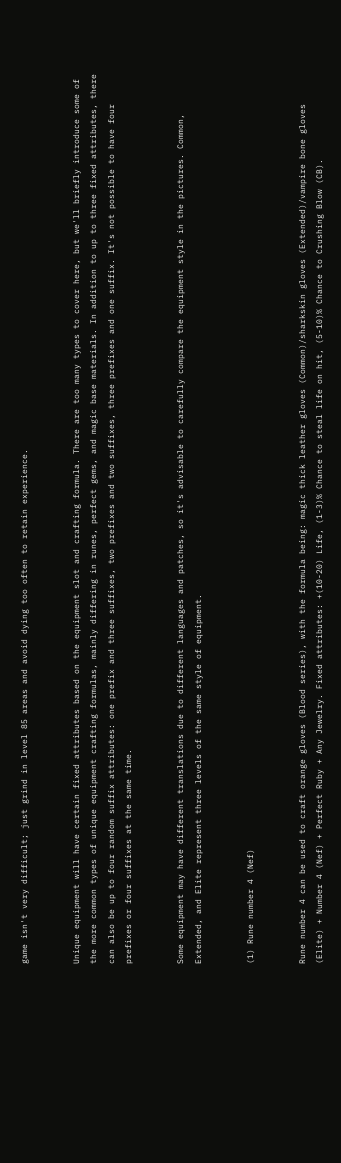game isn't very difficult; just grind in level 85 areas and avoid dying too often to retain experience.


Unique equipment will have certain fixed attributes based on the equipment slot and crafting formula. There are too many types to cover here, but we'll briefly introduce some of the more common types of unique equipment crafting formulas, mainly differing in runes, perfect gems, and magic base materials. In addition to up to three fixed attributes, there can also be up to four random suffix attributes: one prefix and three suffixes, two prefixes and two suffixes, three prefixes and one suffix. It's not possible to have four prefixes or four suffixes at the same time.


Some equipment may have different translations due to different languages and patches, so it's advisable to carefully compare the equipment style in the pictures. Common, Extended, and Elite represent three levels of the same style of equipment.


(1) Rune number 4 (Nef)


Rune number 4 can be used to craft orange gloves (Blood series), with the formula being: magic thick leather gloves (Common)/sharkskin gloves (Extended)/vampire bone gloves (Elite) + Number 4 (Nef) + Perfect Ruby + Any Jewelry. Fixed attributes: +(10-20) Life, (1-3)% Chance to steal life on hit, (5-10)% Chance to Crushing Blow (CB).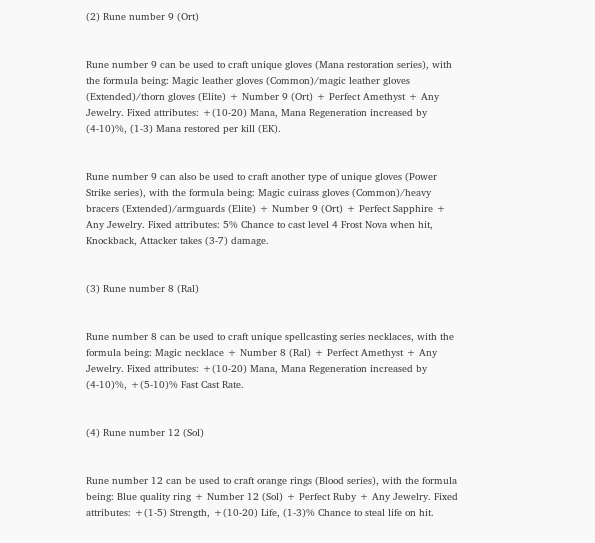(2) Rune number 9 (Ort)


Rune number 9 can be used to craft unique gloves (Mana restoration series), with the formula being: Magic leather gloves (Common)/magic leather gloves (Extended)/thorn gloves (Elite) + Number 9 (Ort) + Perfect Amethyst + Any Jewelry. Fixed attributes: +(10-20) Mana, Mana Regeneration increased by (4-10)%, (1-3) Mana restored per kill (EK).


Rune number 9 can also be used to craft another type of unique gloves (Power Strike series), with the formula being: Magic cuirass gloves (Common)/heavy bracers (Extended)/armguards (Elite) + Number 9 (Ort) + Perfect Sapphire + Any Jewelry. Fixed attributes: 5% Chance to cast level 4 Frost Nova when hit, Knockback, Attacker takes (3-7) damage.


(3) Rune number 8 (Ral)


Rune number 8 can be used to craft unique spellcasting series necklaces, with the formula being: Magic necklace + Number 8 (Ral) + Perfect Amethyst + Any Jewelry. Fixed attributes: +(10-20) Mana, Mana Regeneration increased by (4-10)%, +(5-10)% Fast Cast Rate.


(4) Rune number 12 (Sol)


Rune number 12 can be used to craft orange rings (Blood series), with the formula being: Blue quality ring + Number 12 (Sol) + Perfect Ruby + Any Jewelry. Fixed attributes: +(1-5) Strength, +(10-20) Life, (1-3)% Chance to steal life on hit.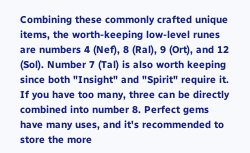Combining these commonly crafted unique items, the worth-keeping low-level runes are numbers 4 (Nef), 8 (Ral), 9 (Ort), and 12 (Sol). Number 7 (Tal) is also worth keeping since both "Insight" and "Spirit" require it. If you have too many, three can be directly combined into number 8. Perfect gems have many uses, and it's recommended to store the more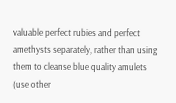valuable perfect rubies and perfect amethysts separately, rather than using them to cleanse blue quality amulets (use other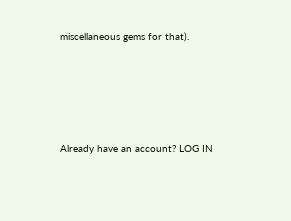miscellaneous gems for that).






Already have an account? LOG IN